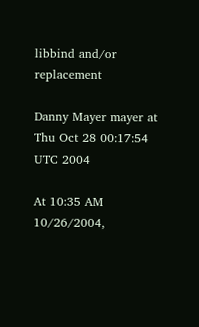libbind and/or replacement

Danny Mayer mayer at
Thu Oct 28 00:17:54 UTC 2004

At 10:35 AM 10/26/2004,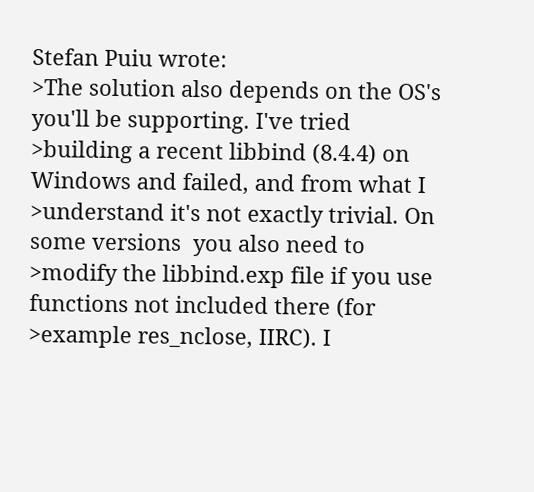Stefan Puiu wrote:
>The solution also depends on the OS's you'll be supporting. I've tried
>building a recent libbind (8.4.4) on Windows and failed, and from what I
>understand it's not exactly trivial. On some versions  you also need to
>modify the libbind.exp file if you use functions not included there (for
>example res_nclose, IIRC). I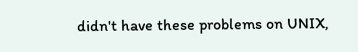didn't have these problems on UNIX,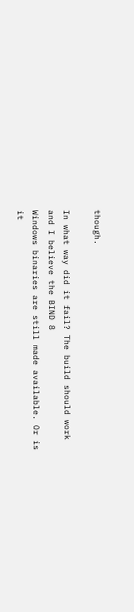though.

In what way did it fail? The build should work and I believe the BIND 8
Windows binaries are still made available. Or is it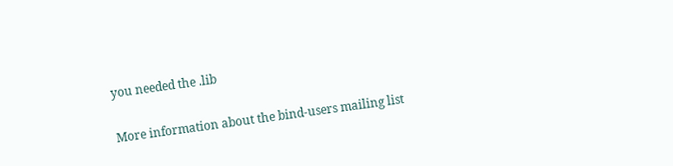you needed the .lib


More information about the bind-users mailing list